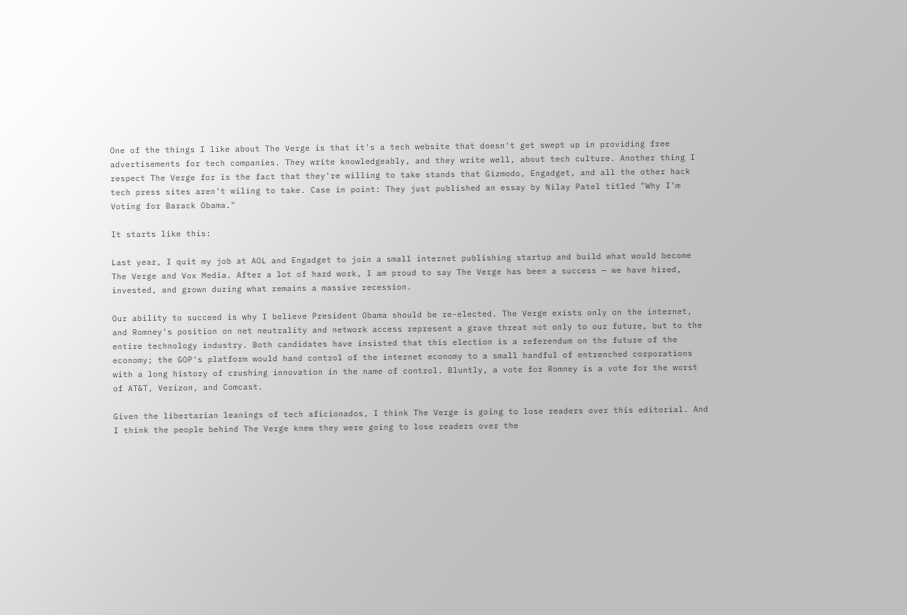One of the things I like about The Verge is that it's a tech website that doesn't get swept up in providing free advertisements for tech companies. They write knowledgeably, and they write well, about tech culture. Another thing I respect The Verge for is the fact that they're willing to take stands that Gizmodo, Engadget, and all the other hack tech press sites aren't wiling to take. Case in point: They just published an essay by Nilay Patel titled "Why I'm Voting for Barack Obama."

It starts like this:

Last year, I quit my job at AOL and Engadget to join a small internet publishing startup and build what would become The Verge and Vox Media. After a lot of hard work, I am proud to say The Verge has been a success — we have hired, invested, and grown during what remains a massive recession.

Our ability to succeed is why I believe President Obama should be re-elected. The Verge exists only on the internet, and Romney's position on net neutrality and network access represent a grave threat not only to our future, but to the entire technology industry. Both candidates have insisted that this election is a referendum on the future of the economy; the GOP's platform would hand control of the internet economy to a small handful of entrenched corporations with a long history of crushing innovation in the name of control. Bluntly, a vote for Romney is a vote for the worst of AT&T, Verizon, and Comcast.

Given the libertarian leanings of tech aficionados, I think The Verge is going to lose readers over this editorial. And I think the people behind The Verge knew they were going to lose readers over the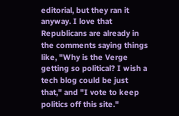editorial, but they ran it anyway. I love that Republicans are already in the comments saying things like, "Why is the Verge getting so political? I wish a tech blog could be just that," and "I vote to keep politics off this site."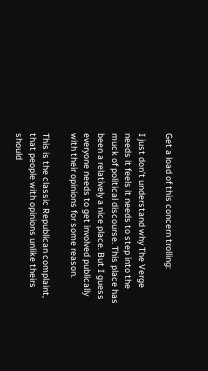Get a load of this concern trolling:

I just don’t understand why The Verge needs it feels it needs to step into the muck of political discourse. This place has been a relatively a nice place. But I guess everyone needs to get involved publically with their opinions for some reason.

This is the classic Republican complaint, that people with opinions unlike theirs should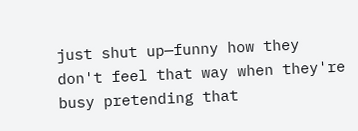just shut up—funny how they don't feel that way when they're busy pretending that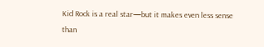Kid Rock is a real star—but it makes even less sense than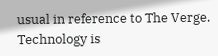usual in reference to The Verge. Technology is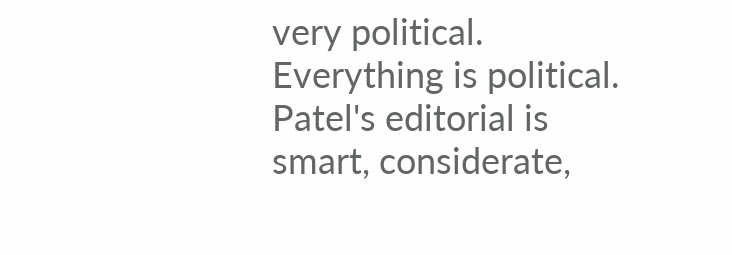very political. Everything is political. Patel's editorial is smart, considerate,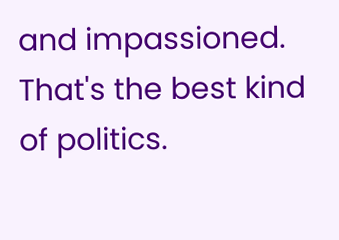and impassioned. That's the best kind of politics.